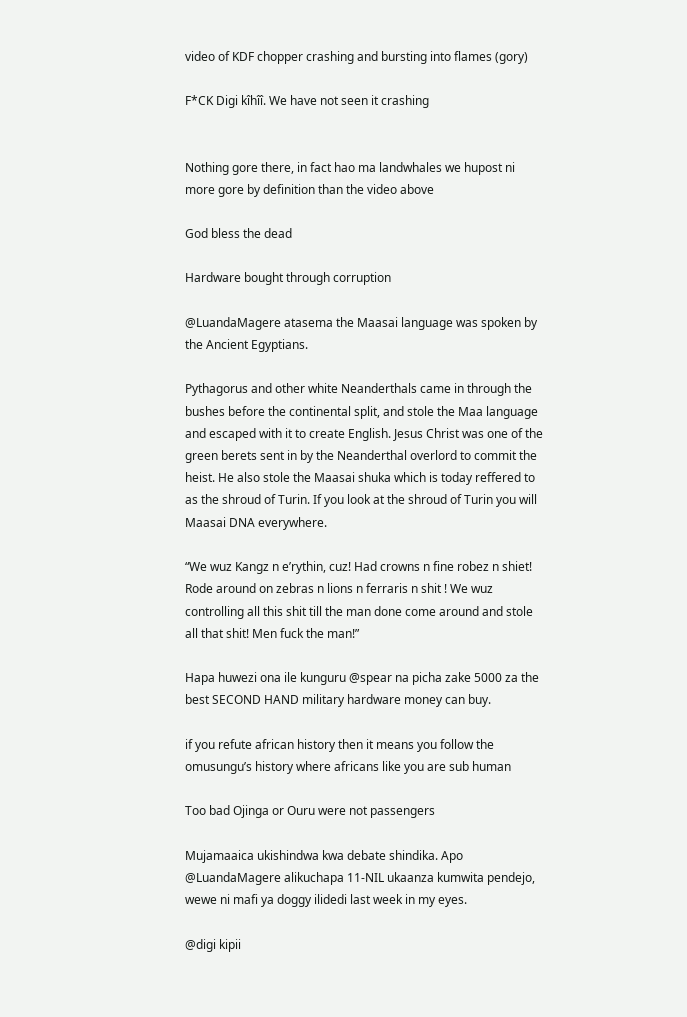video of KDF chopper crashing and bursting into flames (gory)

F*CK Digi kîhîî. We have not seen it crashing


Nothing gore there, in fact hao ma landwhales we hupost ni more gore by definition than the video above

God bless the dead

Hardware bought through corruption

@LuandaMagere atasema the Maasai language was spoken by the Ancient Egyptians.

Pythagorus and other white Neanderthals came in through the bushes before the continental split, and stole the Maa language and escaped with it to create English. Jesus Christ was one of the green berets sent in by the Neanderthal overlord to commit the heist. He also stole the Maasai shuka which is today reffered to as the shroud of Turin. If you look at the shroud of Turin you will Maasai DNA everywhere.

“We wuz Kangz n e’rythin, cuz! Had crowns n fine robez n shiet! Rode around on zebras n lions n ferraris n shit ! We wuz controlling all this shit till the man done come around and stole all that shit! Men fuck the man!”

Hapa huwezi ona ile kunguru @spear na picha zake 5000 za the best SECOND HAND military hardware money can buy.

if you refute african history then it means you follow the omusungu’s history where africans like you are sub human

Too bad Ojinga or Ouru were not passengers

Mujamaaica ukishindwa kwa debate shindika. Apo @LuandaMagere alikuchapa 11-NIL ukaanza kumwita pendejo, wewe ni mafi ya doggy ilidedi last week in my eyes.

@digi kipii